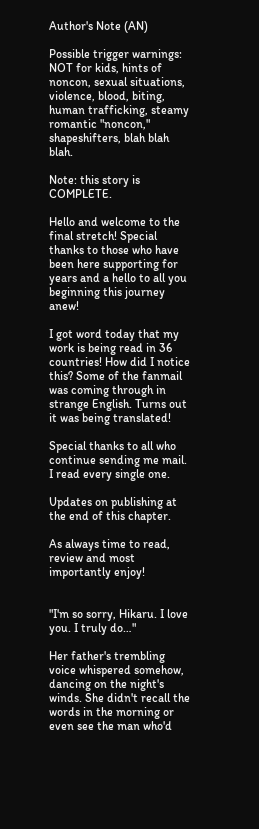Author's Note (AN)

Possible trigger warnings: NOT for kids, hints of noncon, sexual situations, violence, blood, biting, human trafficking, steamy romantic "noncon," shapeshifters, blah blah blah.

Note: this story is COMPLETE.

Hello and welcome to the final stretch! Special thanks to those who have been here supporting for years and a hello to all you beginning this journey anew!

I got word today that my work is being read in 36 countries! How did I notice this? Some of the fanmail was coming through in strange English. Turns out it was being translated!

Special thanks to all who continue sending me mail. I read every single one.

Updates on publishing at the end of this chapter.

As always time to read, review and most importantly enjoy!


"I'm so sorry, Hikaru. I love you. I truly do…"

Her father's trembling voice whispered somehow, dancing on the night's winds. She didn't recall the words in the morning or even see the man who'd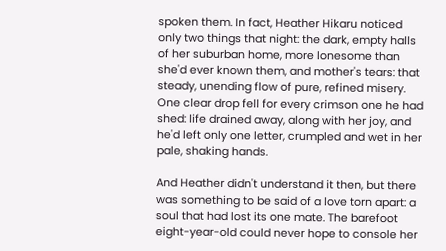spoken them. In fact, Heather Hikaru noticed only two things that night: the dark, empty halls of her suburban home, more lonesome than she'd ever known them, and mother's tears: that steady, unending flow of pure, refined misery. One clear drop fell for every crimson one he had shed: life drained away, along with her joy, and he'd left only one letter, crumpled and wet in her pale, shaking hands.

And Heather didn't understand it then, but there was something to be said of a love torn apart: a soul that had lost its one mate. The barefoot eight-year-old could never hope to console her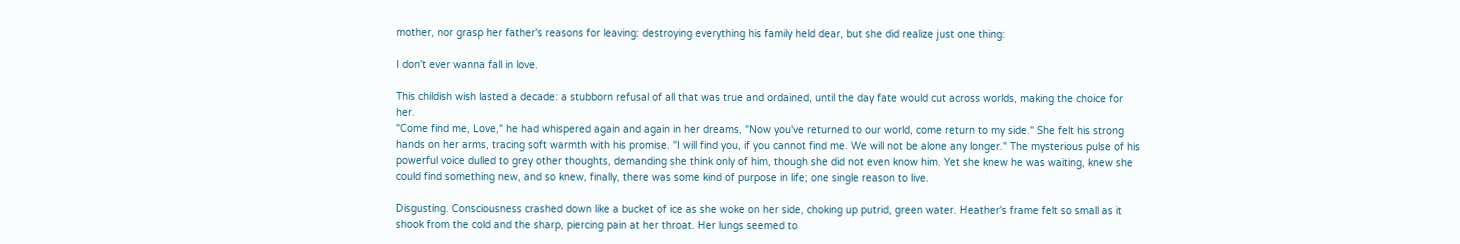mother, nor grasp her father's reasons for leaving: destroying everything his family held dear, but she did realize just one thing:

I don't ever wanna fall in love.

This childish wish lasted a decade: a stubborn refusal of all that was true and ordained, until the day fate would cut across worlds, making the choice for her.
"Come find me, Love," he had whispered again and again in her dreams, "Now you've returned to our world, come return to my side." She felt his strong hands on her arms, tracing soft warmth with his promise. "I will find you, if you cannot find me. We will not be alone any longer." The mysterious pulse of his powerful voice dulled to grey other thoughts, demanding she think only of him, though she did not even know him. Yet she knew he was waiting, knew she could find something new, and so knew, finally, there was some kind of purpose in life; one single reason to live.

Disgusting. Consciousness crashed down like a bucket of ice as she woke on her side, choking up putrid, green water. Heather's frame felt so small as it shook from the cold and the sharp, piercing pain at her throat. Her lungs seemed to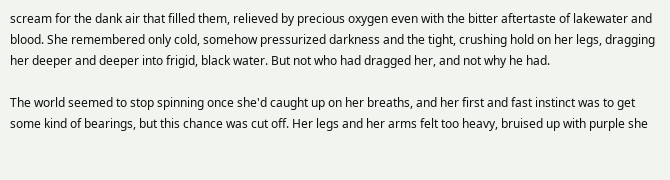scream for the dank air that filled them, relieved by precious oxygen even with the bitter aftertaste of lakewater and blood. She remembered only cold, somehow pressurized darkness and the tight, crushing hold on her legs, dragging her deeper and deeper into frigid, black water. But not who had dragged her, and not why he had.

The world seemed to stop spinning once she'd caught up on her breaths, and her first and fast instinct was to get some kind of bearings, but this chance was cut off. Her legs and her arms felt too heavy, bruised up with purple she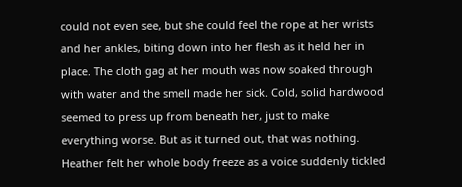could not even see, but she could feel the rope at her wrists and her ankles, biting down into her flesh as it held her in place. The cloth gag at her mouth was now soaked through with water and the smell made her sick. Cold, solid hardwood seemed to press up from beneath her, just to make everything worse. But as it turned out, that was nothing. Heather felt her whole body freeze as a voice suddenly tickled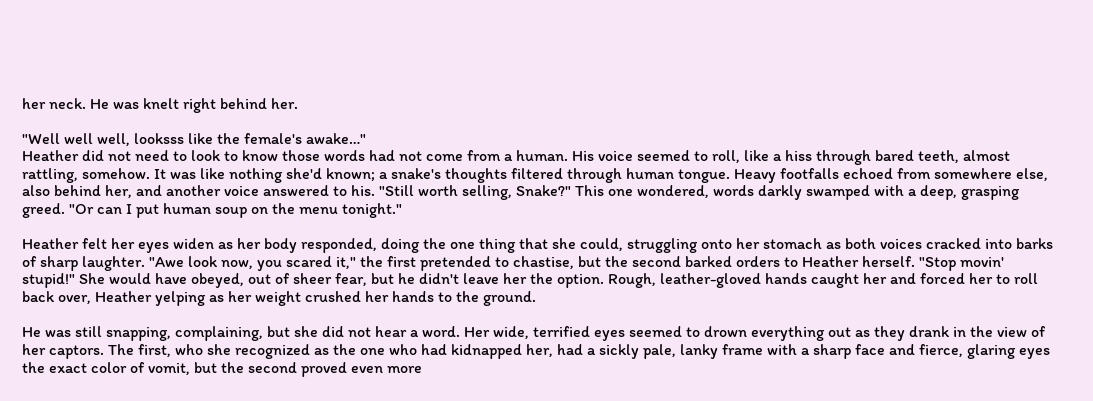her neck. He was knelt right behind her.

"Well well well, looksss like the female's awake…"
Heather did not need to look to know those words had not come from a human. His voice seemed to roll, like a hiss through bared teeth, almost rattling, somehow. It was like nothing she'd known; a snake's thoughts filtered through human tongue. Heavy footfalls echoed from somewhere else, also behind her, and another voice answered to his. "Still worth selling, Snake?" This one wondered, words darkly swamped with a deep, grasping greed. "Or can I put human soup on the menu tonight."

Heather felt her eyes widen as her body responded, doing the one thing that she could, struggling onto her stomach as both voices cracked into barks of sharp laughter. "Awe look now, you scared it," the first pretended to chastise, but the second barked orders to Heather herself. "Stop movin' stupid!" She would have obeyed, out of sheer fear, but he didn't leave her the option. Rough, leather-gloved hands caught her and forced her to roll back over, Heather yelping as her weight crushed her hands to the ground.

He was still snapping, complaining, but she did not hear a word. Her wide, terrified eyes seemed to drown everything out as they drank in the view of her captors. The first, who she recognized as the one who had kidnapped her, had a sickly pale, lanky frame with a sharp face and fierce, glaring eyes the exact color of vomit, but the second proved even more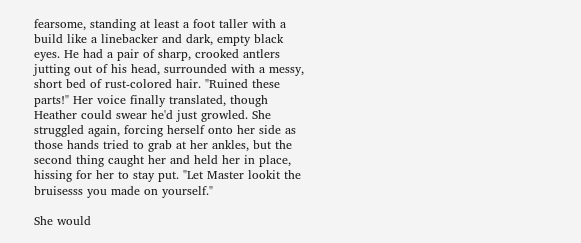fearsome, standing at least a foot taller with a build like a linebacker and dark, empty black eyes. He had a pair of sharp, crooked antlers jutting out of his head, surrounded with a messy, short bed of rust-colored hair. "Ruined these parts!" Her voice finally translated, though Heather could swear he'd just growled. She struggled again, forcing herself onto her side as those hands tried to grab at her ankles, but the second thing caught her and held her in place, hissing for her to stay put. "Let Master lookit the bruisesss you made on yourself."

She would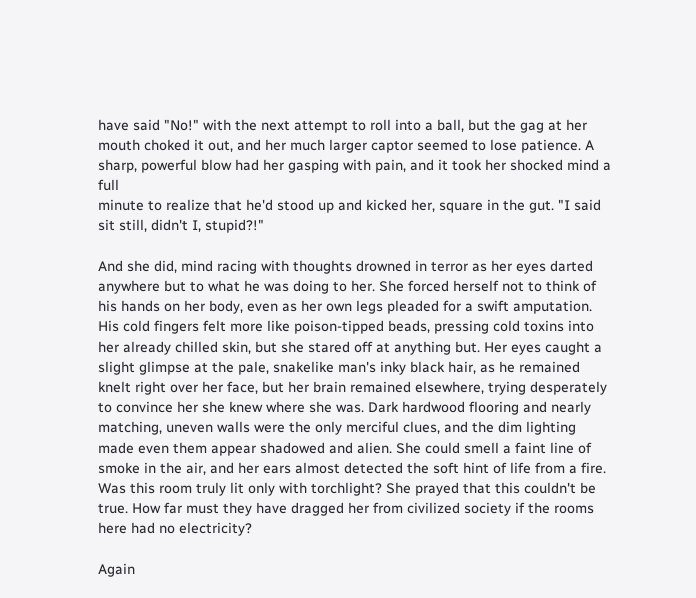have said "No!" with the next attempt to roll into a ball, but the gag at her mouth choked it out, and her much larger captor seemed to lose patience. A sharp, powerful blow had her gasping with pain, and it took her shocked mind a full
minute to realize that he'd stood up and kicked her, square in the gut. "I said sit still, didn't I, stupid?!"

And she did, mind racing with thoughts drowned in terror as her eyes darted anywhere but to what he was doing to her. She forced herself not to think of his hands on her body, even as her own legs pleaded for a swift amputation. His cold fingers felt more like poison-tipped beads, pressing cold toxins into her already chilled skin, but she stared off at anything but. Her eyes caught a slight glimpse at the pale, snakelike man's inky black hair, as he remained knelt right over her face, but her brain remained elsewhere, trying desperately to convince her she knew where she was. Dark hardwood flooring and nearly matching, uneven walls were the only merciful clues, and the dim lighting made even them appear shadowed and alien. She could smell a faint line of smoke in the air, and her ears almost detected the soft hint of life from a fire. Was this room truly lit only with torchlight? She prayed that this couldn't be true. How far must they have dragged her from civilized society if the rooms here had no electricity?

Again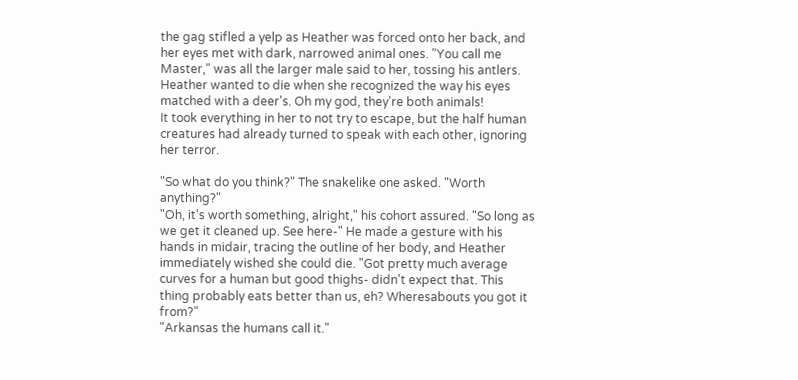the gag stifled a yelp as Heather was forced onto her back, and her eyes met with dark, narrowed animal ones. "You call me Master," was all the larger male said to her, tossing his antlers. Heather wanted to die when she recognized the way his eyes matched with a deer's. Oh my god, they're both animals!
It took everything in her to not try to escape, but the half human creatures had already turned to speak with each other, ignoring her terror.

"So what do you think?" The snakelike one asked. "Worth anything?"
"Oh, it's worth something, alright," his cohort assured. "So long as we get it cleaned up. See here-" He made a gesture with his hands in midair, tracing the outline of her body, and Heather immediately wished she could die. "Got pretty much average curves for a human but good thighs- didn't expect that. This thing probably eats better than us, eh? Wheresabouts you got it from?"
"Arkansas the humans call it."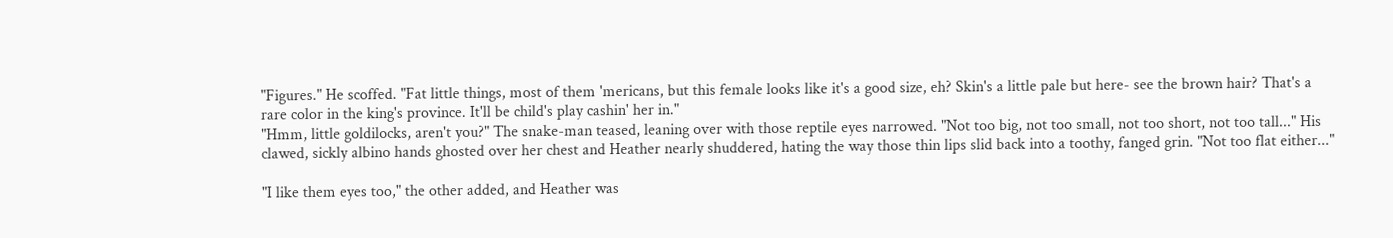"Figures." He scoffed. "Fat little things, most of them 'mericans, but this female looks like it's a good size, eh? Skin's a little pale but here- see the brown hair? That's a rare color in the king's province. It'll be child's play cashin' her in."
"Hmm, little goldilocks, aren't you?" The snake-man teased, leaning over with those reptile eyes narrowed. "Not too big, not too small, not too short, not too tall..." His clawed, sickly albino hands ghosted over her chest and Heather nearly shuddered, hating the way those thin lips slid back into a toothy, fanged grin. "Not too flat either..."

"I like them eyes too," the other added, and Heather was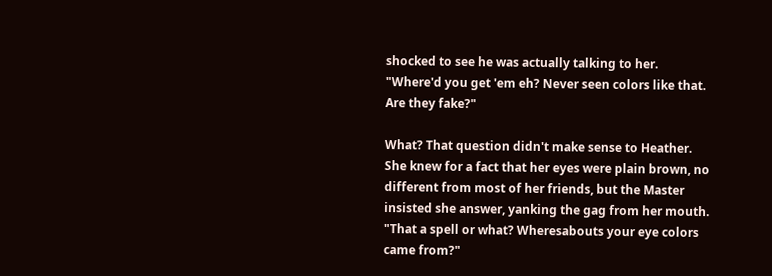shocked to see he was actually talking to her. "Where'd you get 'em eh? Never seen colors like that. Are they fake?"

What? That question didn't make sense to Heather. She knew for a fact that her eyes were plain brown, no different from most of her friends, but the Master insisted she answer, yanking the gag from her mouth. "That a spell or what? Wheresabouts your eye colors came from?"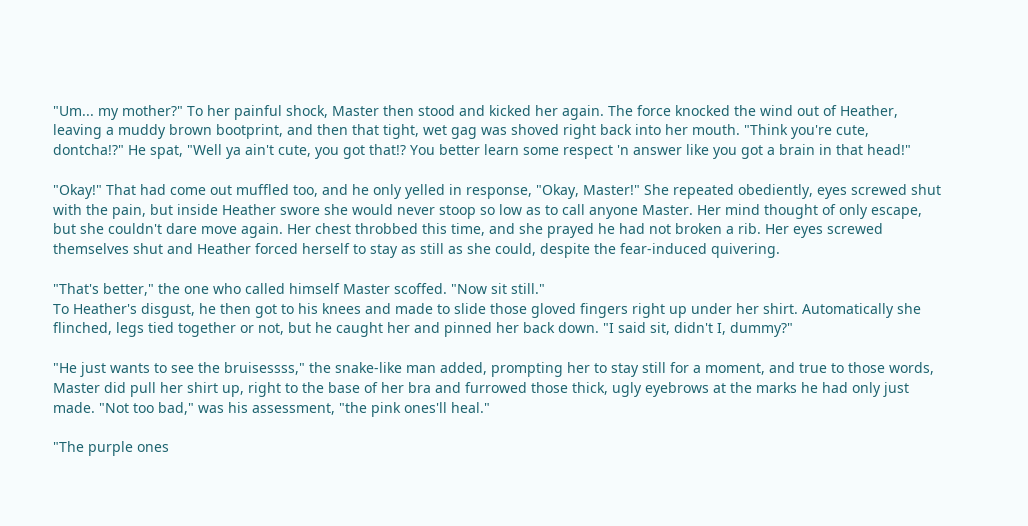"Um... my mother?" To her painful shock, Master then stood and kicked her again. The force knocked the wind out of Heather, leaving a muddy brown bootprint, and then that tight, wet gag was shoved right back into her mouth. "Think you're cute, dontcha!?" He spat, "Well ya ain't cute, you got that!? You better learn some respect 'n answer like you got a brain in that head!"

"Okay!" That had come out muffled too, and he only yelled in response, "Okay, Master!" She repeated obediently, eyes screwed shut with the pain, but inside Heather swore she would never stoop so low as to call anyone Master. Her mind thought of only escape, but she couldn't dare move again. Her chest throbbed this time, and she prayed he had not broken a rib. Her eyes screwed themselves shut and Heather forced herself to stay as still as she could, despite the fear-induced quivering.

"That's better," the one who called himself Master scoffed. "Now sit still."
To Heather's disgust, he then got to his knees and made to slide those gloved fingers right up under her shirt. Automatically she flinched, legs tied together or not, but he caught her and pinned her back down. "I said sit, didn't I, dummy?"

"He just wants to see the bruisessss," the snake-like man added, prompting her to stay still for a moment, and true to those words, Master did pull her shirt up, right to the base of her bra and furrowed those thick, ugly eyebrows at the marks he had only just made. "Not too bad," was his assessment, "the pink ones'll heal."

"The purple ones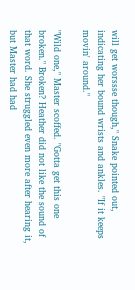will get worssse though," Snake pointed out, indicating her bound wrists and ankles. "If it keeps movin' around."

"Wild one," Master scoffed. "Gotta get this one broken." Broken? Heather did not like the sound of that word. She struggled even more after hearing it, but Master had had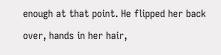enough at that point. He flipped her back over, hands in her hair,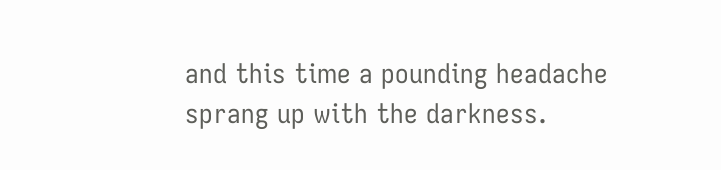and this time a pounding headache sprang up with the darkness.